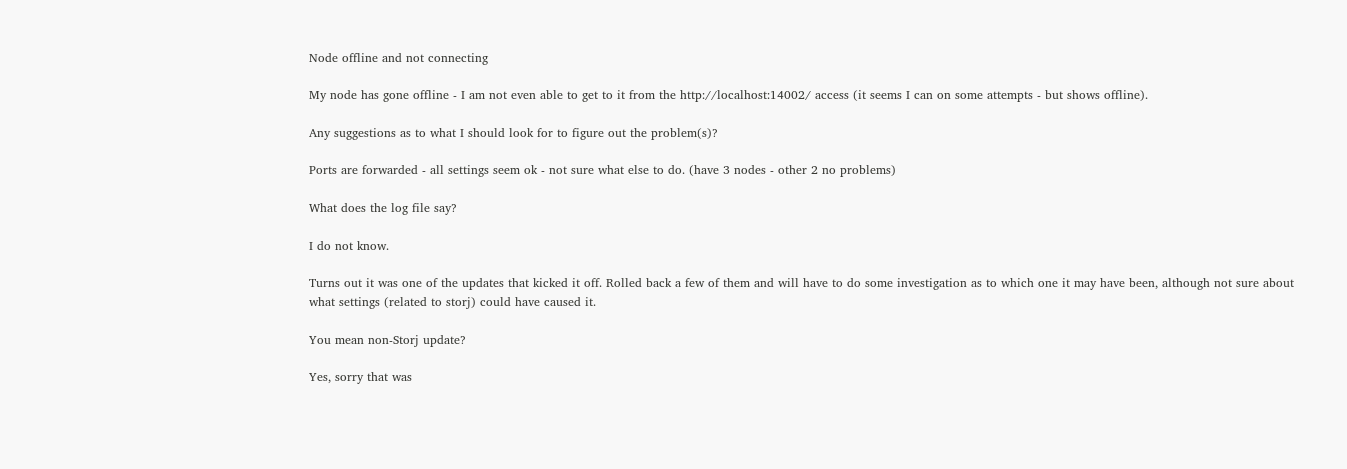Node offline and not connecting

My node has gone offline - I am not even able to get to it from the http://localhost:14002/ access (it seems I can on some attempts - but shows offline).

Any suggestions as to what I should look for to figure out the problem(s)?

Ports are forwarded - all settings seem ok - not sure what else to do. (have 3 nodes - other 2 no problems)

What does the log file say?

I do not know.

Turns out it was one of the updates that kicked it off. Rolled back a few of them and will have to do some investigation as to which one it may have been, although not sure about what settings (related to storj) could have caused it.

You mean non-Storj update?

Yes, sorry that was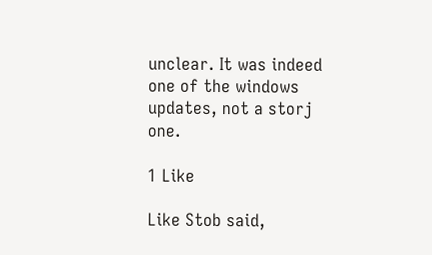unclear. It was indeed one of the windows updates, not a storj one.

1 Like

Like Stob said,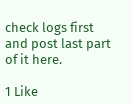check logs first and post last part of it here.

1 Like